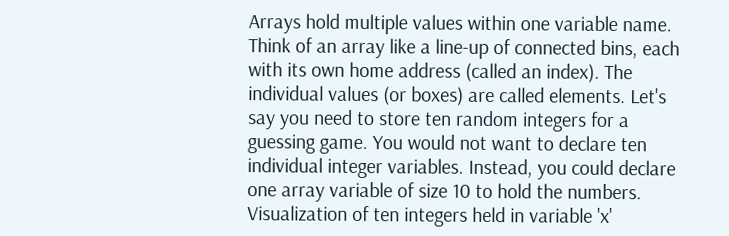Arrays hold multiple values within one variable name.
Think of an array like a line-up of connected bins, each with its own home address (called an index). The individual values (or boxes) are called elements. Let's say you need to store ten random integers for a guessing game. You would not want to declare ten individual integer variables. Instead, you could declare one array variable of size 10 to hold the numbers.
Visualization of ten integers held in variable 'x'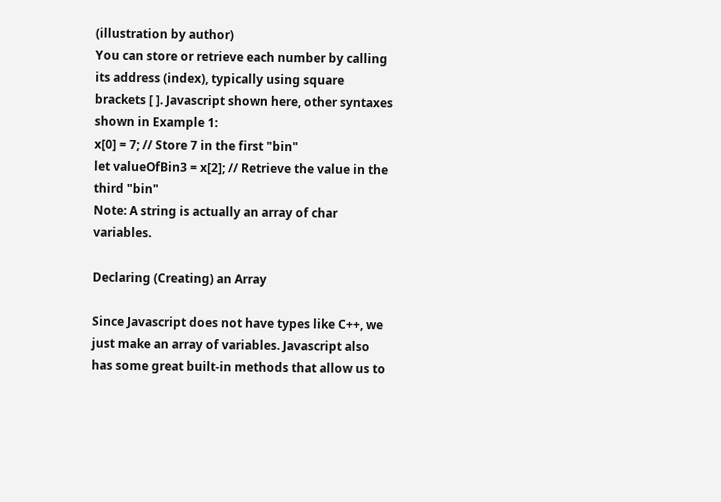(illustration by author)
You can store or retrieve each number by calling its address (index), typically using square brackets [ ]. Javascript shown here, other syntaxes shown in Example 1:
x[0] = 7; // Store 7 in the first "bin"
let valueOfBin3 = x[2]; // Retrieve the value in the third "bin"
Note: A string is actually an array of char variables.

Declaring (Creating) an Array

Since Javascript does not have types like C++, we just make an array of variables. Javascript also has some great built-in methods that allow us to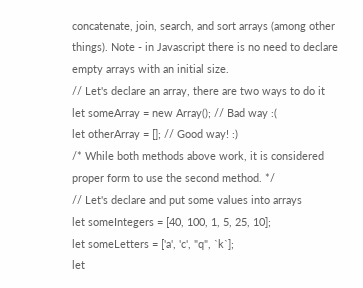concatenate, join, search, and sort arrays (among other things). Note - in Javascript there is no need to declare empty arrays with an initial size.
// Let's declare an array, there are two ways to do it
let someArray = new Array(); // Bad way :(
let otherArray = []; // Good way! :)
/* While both methods above work, it is considered
proper form to use the second method. */
// Let's declare and put some values into arrays
let someIntegers = [40, 100, 1, 5, 25, 10];
let someLetters = ['a', 'c', "q", `k`];
let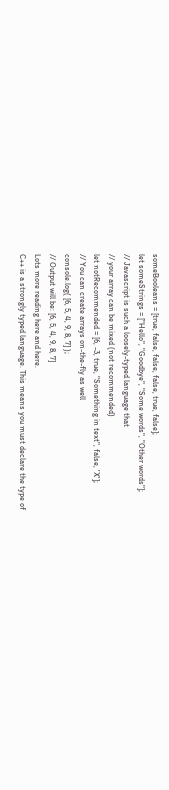someBooleans = [true, false, false, false, true, false];
let someStrings = ["Hello", "Goodbye", "Some words", "Other words"];
// Javascript is such a loosely-typed language that
// your array can be mixed (not recommended)
let notRecommended = [6, -3, true, "Something in text", false, 'X'];
// You can create arrays on-the-fly as well
console.log( [6, 5, 4, 9, 8, 7] );
// Output will be: [6, 5, 4, 9, 8, 7]
Lots more reading here and here.
C++ is a strongly typed language. This means you must declare the type of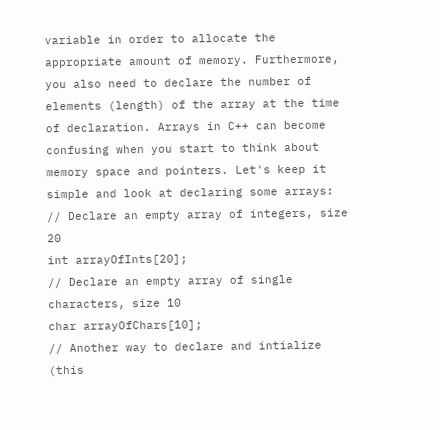variable in order to allocate the appropriate amount of memory. Furthermore, you also need to declare the number of elements (length) of the array at the time of declaration. Arrays in C++ can become confusing when you start to think about memory space and pointers. Let's keep it simple and look at declaring some arrays:
// Declare an empty array of integers, size 20
int arrayOfInts[20];
// Declare an empty array of single characters, size 10
char arrayOfChars[10];
// Another way to declare and intialize (this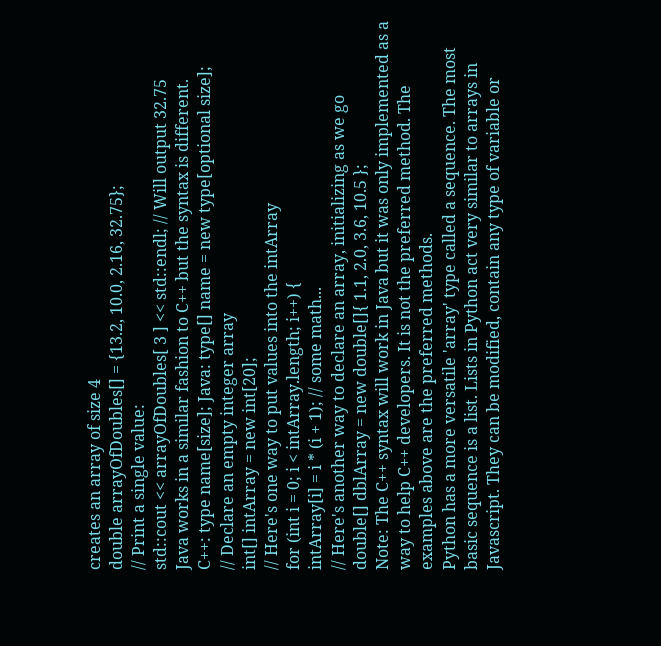creates an array of size 4
double arrayOfDoubles[] = {13.2, 10.0, 2.16, 32.75};
// Print a single value:
std::cout << arrayOfDoubles[ 3 ] << std::endl; // Will output 32.75
Java works in a similar fashion to C++ but the syntax is different.
C++: type name[size]; Java: type[] name = new type[optional size];
// Declare an empty integer array
int[] intArray = new int[20];
// Here's one way to put values into the intArray
for (int i = 0; i < intArray.length; i++) {
intArray[i] = i * (i + 1); // some math...
// Here's another way to declare an array, initializing as we go
double[] dblArray = new double[]{ 1.1, 2.0, 3.6, 10.5 };
Note: The C++ syntax will work in Java but it was only implemented as a way to help C++ developers. It is not the preferred method. The examples above are the preferred methods.
Python has a more versatile 'array' type called a sequence. The most basic sequence is a list. Lists in Python act very similar to arrays in Javascript. They can be modified, contain any type of variable or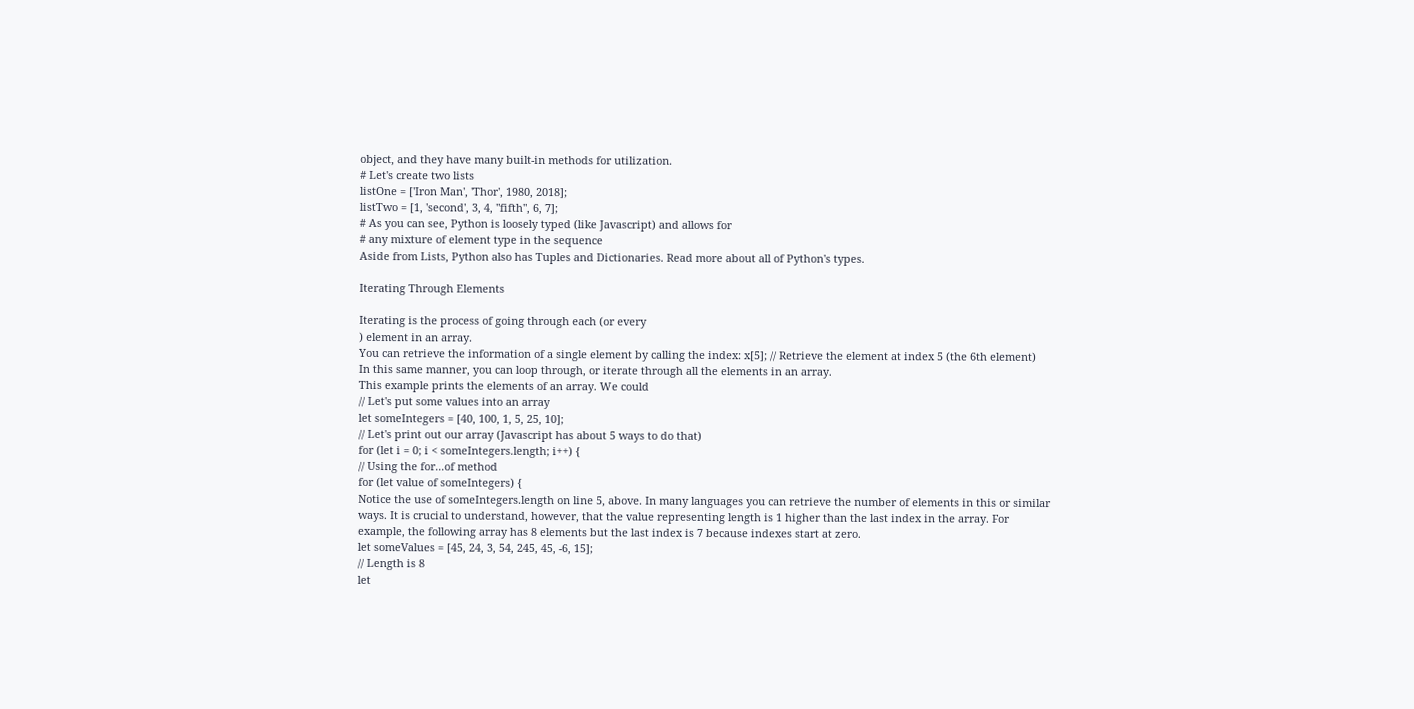object, and they have many built-in methods for utilization.
# Let's create two lists
listOne = ['Iron Man', 'Thor', 1980, 2018];
listTwo = [1, 'second', 3, 4, "fifth", 6, 7];
# As you can see, Python is loosely typed (like Javascript) and allows for
# any mixture of element type in the sequence
Aside from Lists, Python also has Tuples and Dictionaries. Read more about all of Python's types.

Iterating Through Elements

Iterating is the process of going through each (or every
) element in an array.
You can retrieve the information of a single element by calling the index: x[5]; // Retrieve the element at index 5 (the 6th element)
In this same manner, you can loop through, or iterate through all the elements in an array.
This example prints the elements of an array. We could
// Let's put some values into an array
let someIntegers = [40, 100, 1, 5, 25, 10];
// Let's print out our array (Javascript has about 5 ways to do that)
for (let i = 0; i < someIntegers.length; i++) {
// Using the for...of method
for (let value of someIntegers) {
Notice the use of someIntegers.length on line 5, above. In many languages you can retrieve the number of elements in this or similar ways. It is crucial to understand, however, that the value representing length is 1 higher than the last index in the array. For example, the following array has 8 elements but the last index is 7 because indexes start at zero.
let someValues = [45, 24, 3, 54, 245, 45, -6, 15];
// Length is 8
let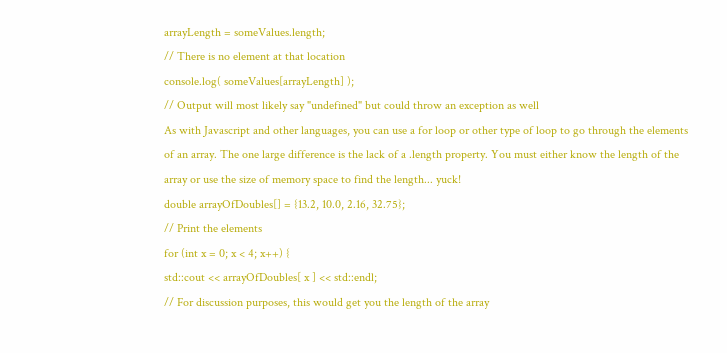arrayLength = someValues.length;
// There is no element at that location
console.log( someValues[arrayLength] );
// Output will most likely say "undefined" but could throw an exception as well
As with Javascript and other languages, you can use a for loop or other type of loop to go through the elements of an array. The one large difference is the lack of a .length property. You must either know the length of the array or use the size of memory space to find the length... yuck!
double arrayOfDoubles[] = {13.2, 10.0, 2.16, 32.75};
// Print the elements
for (int x = 0; x < 4; x++) {
std::cout << arrayOfDoubles[ x ] << std::endl;
// For discussion purposes, this would get you the length of the array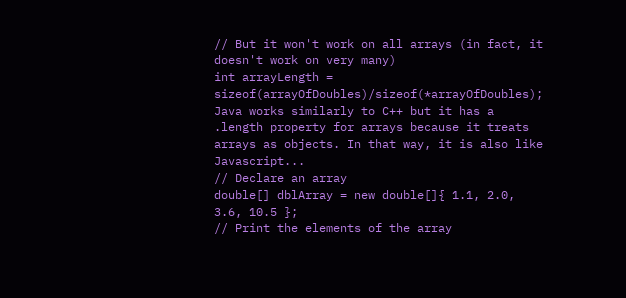// But it won't work on all arrays (in fact, it doesn't work on very many)
int arrayLength = sizeof(arrayOfDoubles)/sizeof(*arrayOfDoubles);
Java works similarly to C++ but it has a .length property for arrays because it treats arrays as objects. In that way, it is also like Javascript...
// Declare an array
double[] dblArray = new double[]{ 1.1, 2.0, 3.6, 10.5 };
// Print the elements of the array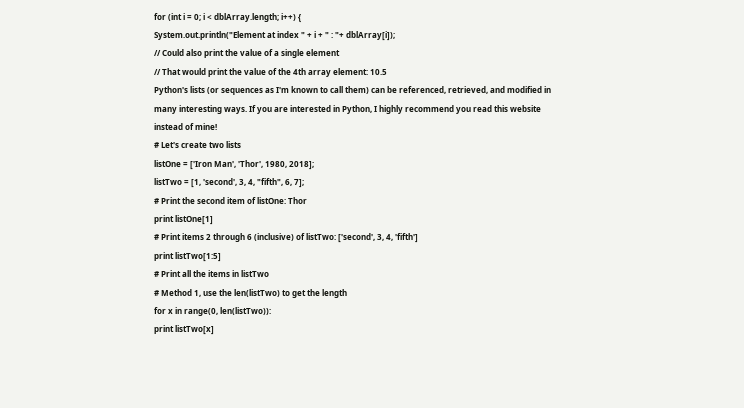for (int i = 0; i < dblArray.length; i++) {
System.out.println("Element at index " + i + " : "+ dblArray[i]);
// Could also print the value of a single element
// That would print the value of the 4th array element: 10.5
Python's lists (or sequences as I'm known to call them) can be referenced, retrieved, and modified in many interesting ways. If you are interested in Python, I highly recommend you read this website instead of mine!
# Let's create two lists
listOne = ['Iron Man', 'Thor', 1980, 2018];
listTwo = [1, 'second', 3, 4, "fifth", 6, 7];
# Print the second item of listOne: Thor
print listOne[1]
# Print items 2 through 6 (inclusive) of listTwo: ['second', 3, 4, 'fifth']
print listTwo[1:5]
# Print all the items in listTwo
# Method 1, use the len(listTwo) to get the length
for x in range(0, len(listTwo)):
print listTwo[x]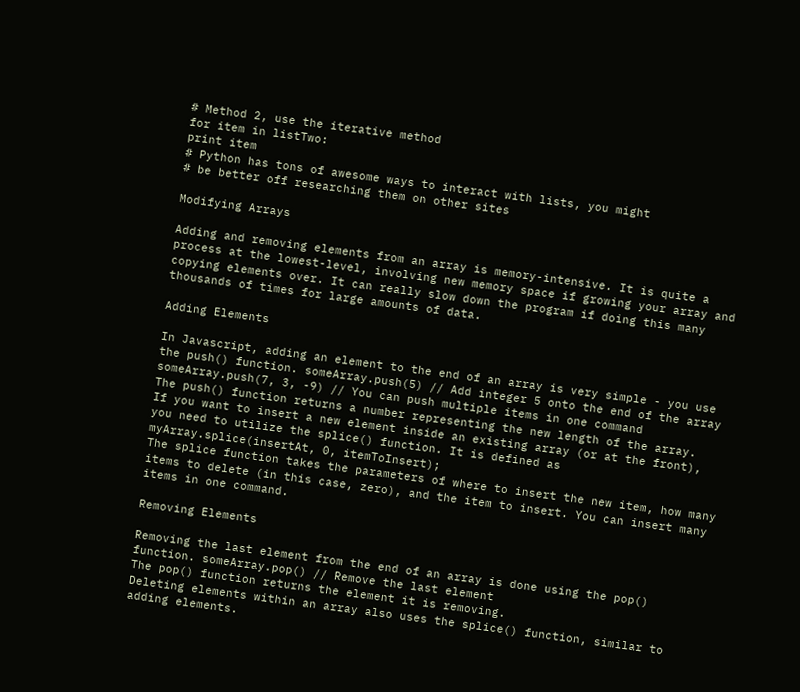# Method 2, use the iterative method
for item in listTwo:
print item
# Python has tons of awesome ways to interact with lists, you might
# be better off researching them on other sites

Modifying Arrays

Adding and removing elements from an array is memory-intensive. It is quite a process at the lowest-level, involving new memory space if growing your array and copying elements over. It can really slow down the program if doing this many thousands of times for large amounts of data.

Adding Elements

In Javascript, adding an element to the end of an array is very simple - you use the push() function. someArray.push(5) // Add integer 5 onto the end of the array someArray.push(7, 3, -9) // You can push multiple items in one command
The push() function returns a number representing the new length of the array.
If you want to insert a new element inside an existing array (or at the front), you need to utilize the splice() function. It is defined as myArray.splice(insertAt, 0, itemToInsert);
The splice function takes the parameters of where to insert the new item, how many items to delete (in this case, zero), and the item to insert. You can insert many items in one command.

Removing Elements

Removing the last element from the end of an array is done using the pop() function. someArray.pop() // Remove the last element
The pop() function returns the element it is removing.
Deleting elements within an array also uses the splice() function, similar to adding elements.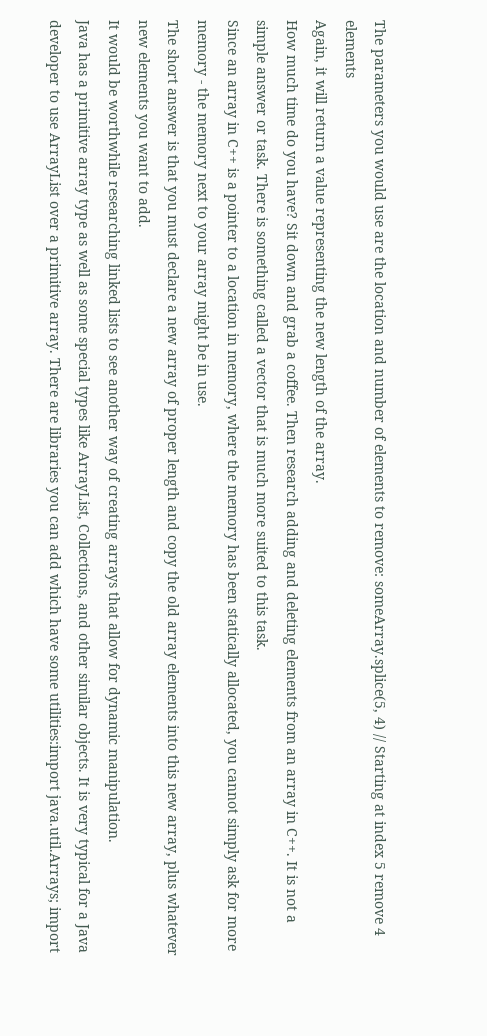The parameters you would use are the location and number of elements to remove: someArray.splice(5, 4) // Starting at index 5 remove 4 elements
Again, it will return a value representing the new length of the array.
How much time do you have? Sit down and grab a coffee. Then research adding and deleting elements from an array in C++. It is not a simple answer or task. There is something called a vector that is much more suited to this task.
Since an array in C++ is a pointer to a location in memory, where the memory has been statically allocated, you cannot simply ask for more memory - the memory next to your array might be in use.
The short answer is that you must declare a new array of proper length and copy the old array elements into this new array, plus whatever new elements you want to add.
It would be worthwhile researching linked lists to see another way of creating arrays that allow for dynamic manipulation.
Java has a primitive array type as well as some special types like ArrayList, Collections, and other similar objects. It is very typical for a Java developer to use ArrayList over a primitive array. There are libraries you can add which have some utilities:import java.util.Arrays; import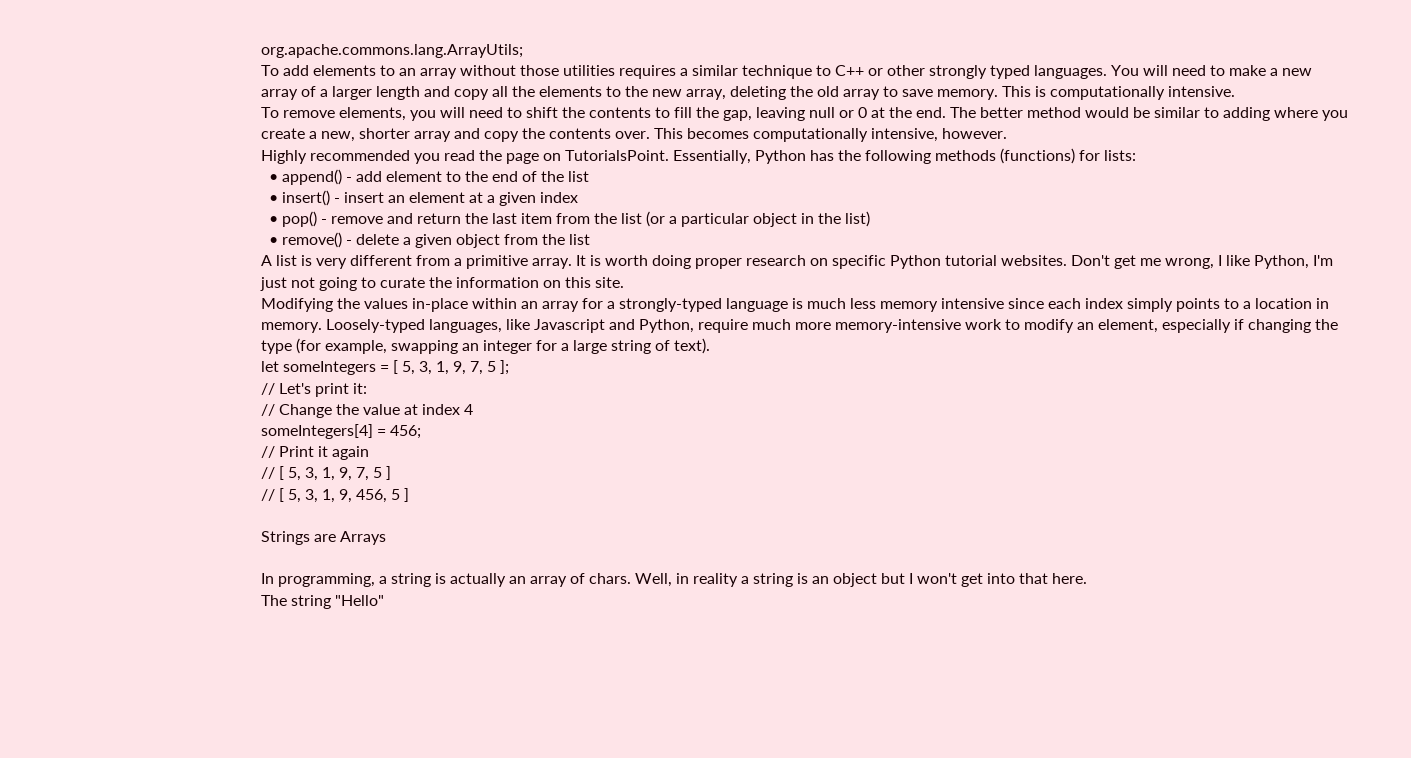org.apache.commons.lang.ArrayUtils;
To add elements to an array without those utilities requires a similar technique to C++ or other strongly typed languages. You will need to make a new array of a larger length and copy all the elements to the new array, deleting the old array to save memory. This is computationally intensive.
To remove elements, you will need to shift the contents to fill the gap, leaving null or 0 at the end. The better method would be similar to adding where you create a new, shorter array and copy the contents over. This becomes computationally intensive, however.
Highly recommended you read the page on TutorialsPoint. Essentially, Python has the following methods (functions) for lists:
  • append() - add element to the end of the list
  • insert() - insert an element at a given index
  • pop() - remove and return the last item from the list (or a particular object in the list)
  • remove() - delete a given object from the list
A list is very different from a primitive array. It is worth doing proper research on specific Python tutorial websites. Don't get me wrong, I like Python, I'm just not going to curate the information on this site.
Modifying the values in-place within an array for a strongly-typed language is much less memory intensive since each index simply points to a location in memory. Loosely-typed languages, like Javascript and Python, require much more memory-intensive work to modify an element, especially if changing the type (for example, swapping an integer for a large string of text).
let someIntegers = [ 5, 3, 1, 9, 7, 5 ];
// Let's print it:
// Change the value at index 4
someIntegers[4] = 456;
// Print it again
// [ 5, 3, 1, 9, 7, 5 ]
// [ 5, 3, 1, 9, 456, 5 ]

Strings are Arrays

In programming, a string is actually an array of chars. Well, in reality a string is an object but I won't get into that here.
The string "Hello"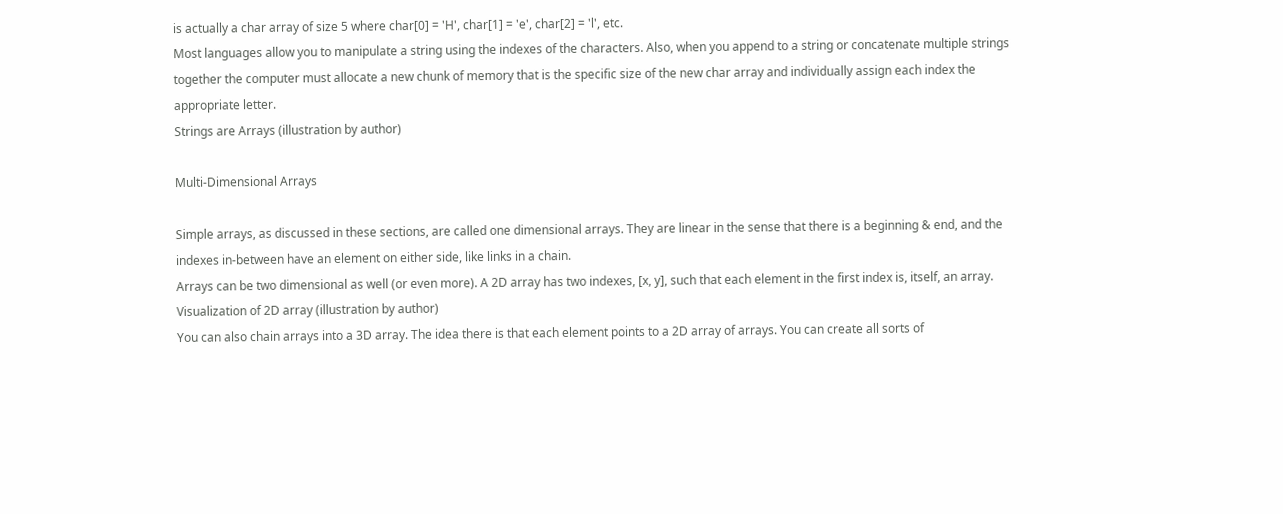is actually a char array of size 5 where char[0] = 'H', char[1] = 'e', char[2] = 'l', etc.
Most languages allow you to manipulate a string using the indexes of the characters. Also, when you append to a string or concatenate multiple strings together the computer must allocate a new chunk of memory that is the specific size of the new char array and individually assign each index the appropriate letter.
Strings are Arrays (illustration by author)

Multi-Dimensional Arrays

Simple arrays, as discussed in these sections, are called one dimensional arrays. They are linear in the sense that there is a beginning & end, and the indexes in-between have an element on either side, like links in a chain.
Arrays can be two dimensional as well (or even more). A 2D array has two indexes, [x, y], such that each element in the first index is, itself, an array.
Visualization of 2D array (illustration by author)
You can also chain arrays into a 3D array. The idea there is that each element points to a 2D array of arrays. You can create all sorts of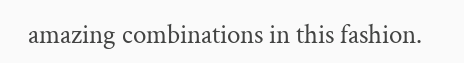amazing combinations in this fashion.